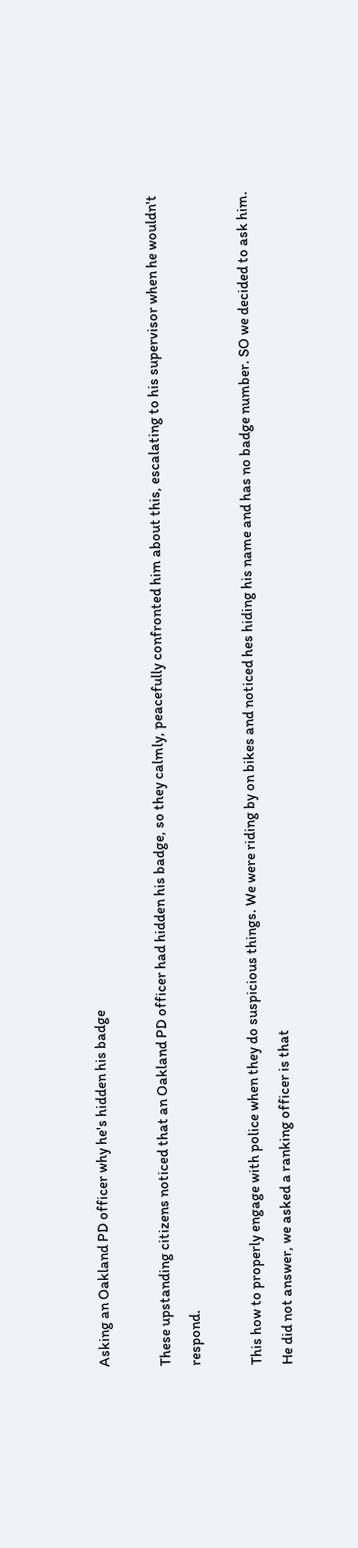Asking an Oakland PD officer why he's hidden his badge

These upstanding citizens noticed that an Oakland PD officer had hidden his badge, so they calmly, peacefully confronted him about this, escalating to his supervisor when he wouldn't respond.

This how to properly engage with police when they do suspicious things. We were riding by on bikes and noticed hes hiding his name and has no badge number. SO we decided to ask him. He did not answer, we asked a ranking officer is that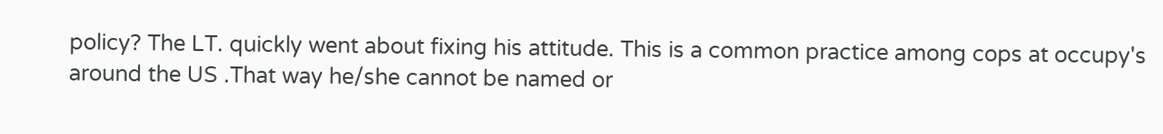policy? The LT. quickly went about fixing his attitude. This is a common practice among cops at occupy's around the US .That way he/she cannot be named or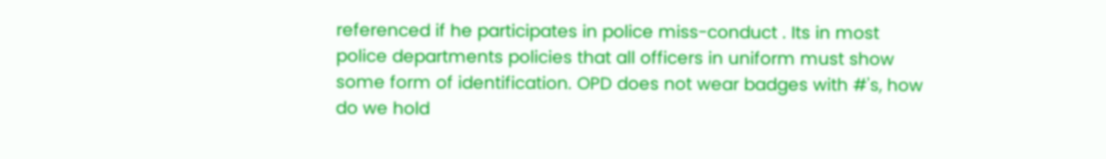referenced if he participates in police miss-conduct . Its in most police departments policies that all officers in uniform must show some form of identification. OPD does not wear badges with #'s, how do we hold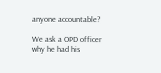anyone accountable?

We ask a OPD officer why he had his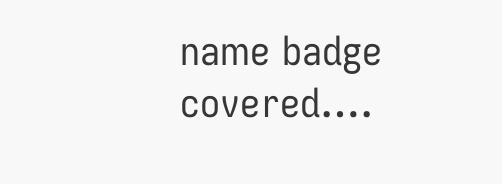name badge covered….